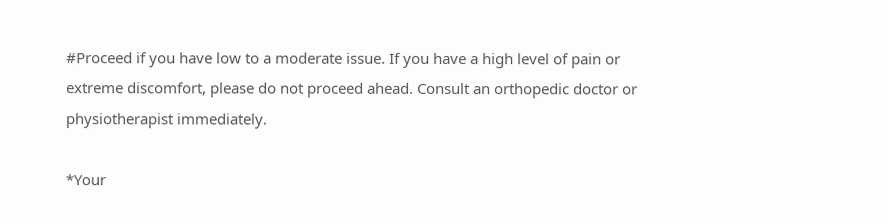#Proceed if you have low to a moderate issue. If you have a high level of pain or extreme discomfort, please do not proceed ahead. Consult an orthopedic doctor or physiotherapist immediately.

*Your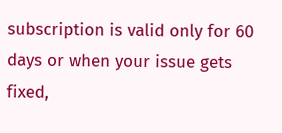subscription is valid only for 60 days or when your issue gets fixed,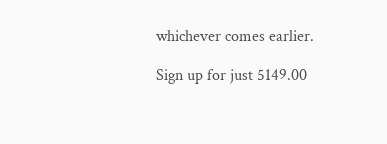whichever comes earlier.

Sign up for just 5149.00